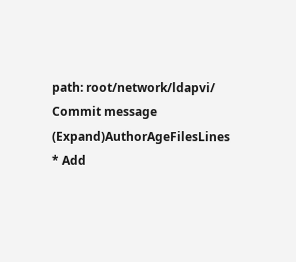path: root/network/ldapvi/
Commit message (Expand)AuthorAgeFilesLines
* Add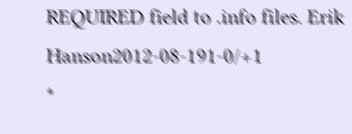REQUIRED field to .info files. Erik Hanson2012-08-191-0/+1
*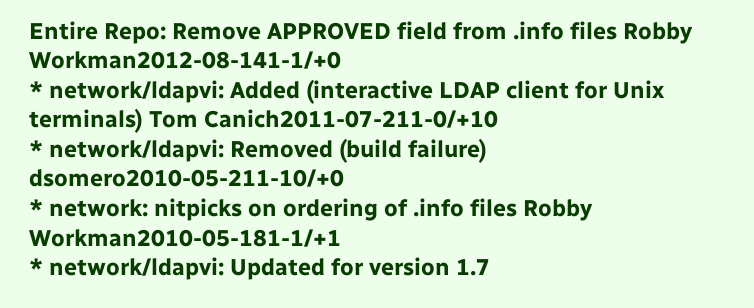Entire Repo: Remove APPROVED field from .info files Robby Workman2012-08-141-1/+0
* network/ldapvi: Added (interactive LDAP client for Unix terminals) Tom Canich2011-07-211-0/+10
* network/ldapvi: Removed (build failure) dsomero2010-05-211-10/+0
* network: nitpicks on ordering of .info files Robby Workman2010-05-181-1/+1
* network/ldapvi: Updated for version 1.7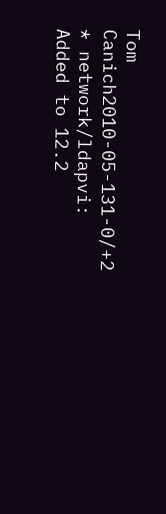Tom Canich2010-05-131-0/+2
* network/ldapvi: Added to 12.2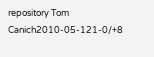repository Tom Canich2010-05-121-0/+8